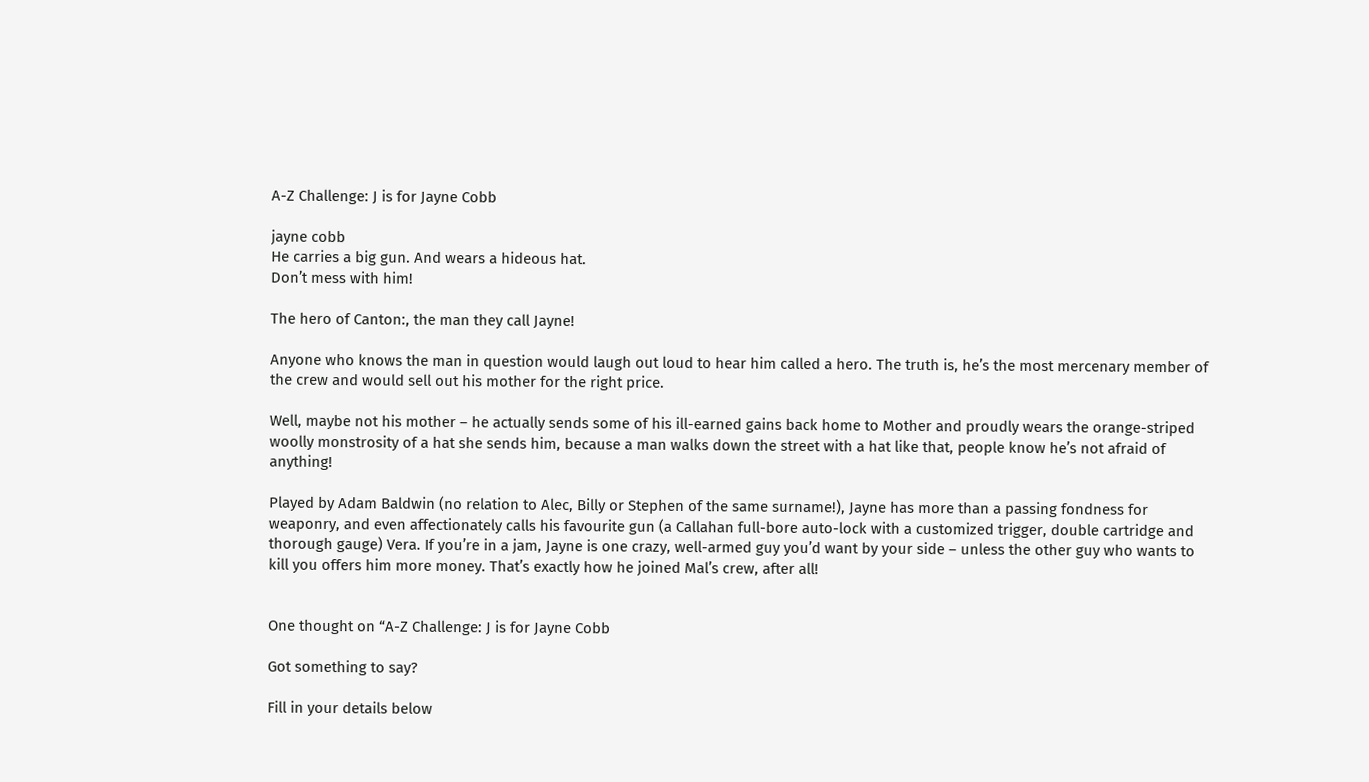A-Z Challenge: J is for Jayne Cobb

jayne cobb
He carries a big gun. And wears a hideous hat.
Don’t mess with him!

The hero of Canton:, the man they call Jayne!

Anyone who knows the man in question would laugh out loud to hear him called a hero. The truth is, he’s the most mercenary member of the crew and would sell out his mother for the right price.

Well, maybe not his mother – he actually sends some of his ill-earned gains back home to Mother and proudly wears the orange-striped woolly monstrosity of a hat she sends him, because a man walks down the street with a hat like that, people know he’s not afraid of anything!

Played by Adam Baldwin (no relation to Alec, Billy or Stephen of the same surname!), Jayne has more than a passing fondness for weaponry, and even affectionately calls his favourite gun (a Callahan full-bore auto-lock with a customized trigger, double cartridge and thorough gauge) Vera. If you’re in a jam, Jayne is one crazy, well-armed guy you’d want by your side – unless the other guy who wants to kill you offers him more money. That’s exactly how he joined Mal’s crew, after all!


One thought on “A-Z Challenge: J is for Jayne Cobb

Got something to say?

Fill in your details below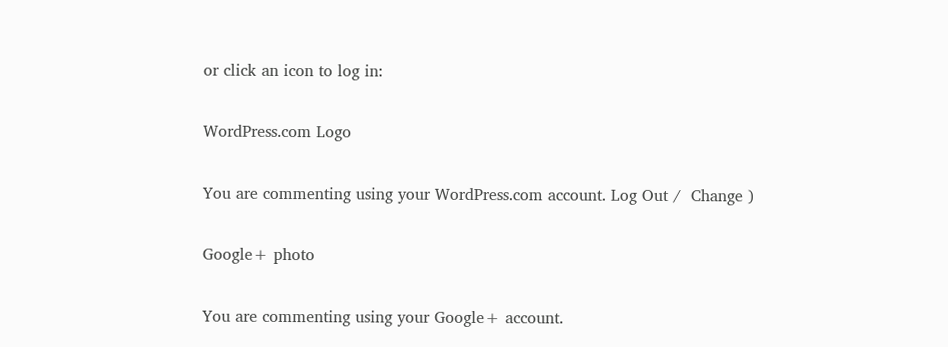or click an icon to log in:

WordPress.com Logo

You are commenting using your WordPress.com account. Log Out /  Change )

Google+ photo

You are commenting using your Google+ account.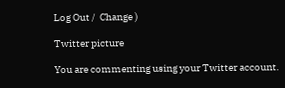Log Out /  Change )

Twitter picture

You are commenting using your Twitter account.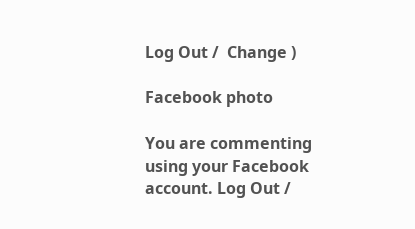Log Out /  Change )

Facebook photo

You are commenting using your Facebook account. Log Out /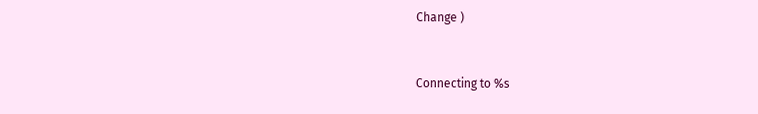Change )


Connecting to %s